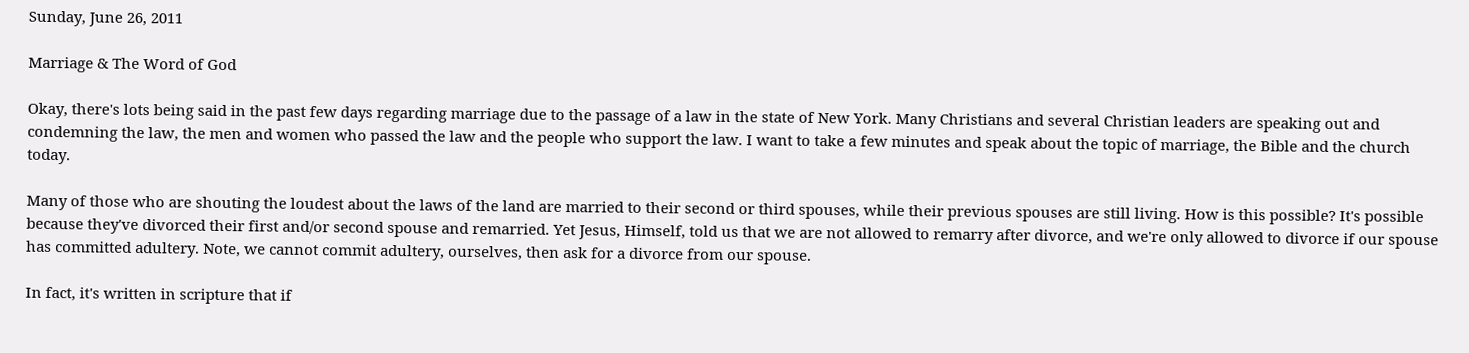Sunday, June 26, 2011

Marriage & The Word of God

Okay, there's lots being said in the past few days regarding marriage due to the passage of a law in the state of New York. Many Christians and several Christian leaders are speaking out and condemning the law, the men and women who passed the law and the people who support the law. I want to take a few minutes and speak about the topic of marriage, the Bible and the church today.

Many of those who are shouting the loudest about the laws of the land are married to their second or third spouses, while their previous spouses are still living. How is this possible? It's possible because they've divorced their first and/or second spouse and remarried. Yet Jesus, Himself, told us that we are not allowed to remarry after divorce, and we're only allowed to divorce if our spouse has committed adultery. Note, we cannot commit adultery, ourselves, then ask for a divorce from our spouse.

In fact, it's written in scripture that if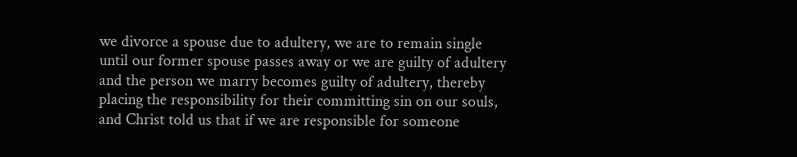we divorce a spouse due to adultery, we are to remain single until our former spouse passes away or we are guilty of adultery and the person we marry becomes guilty of adultery, thereby placing the responsibility for their committing sin on our souls, and Christ told us that if we are responsible for someone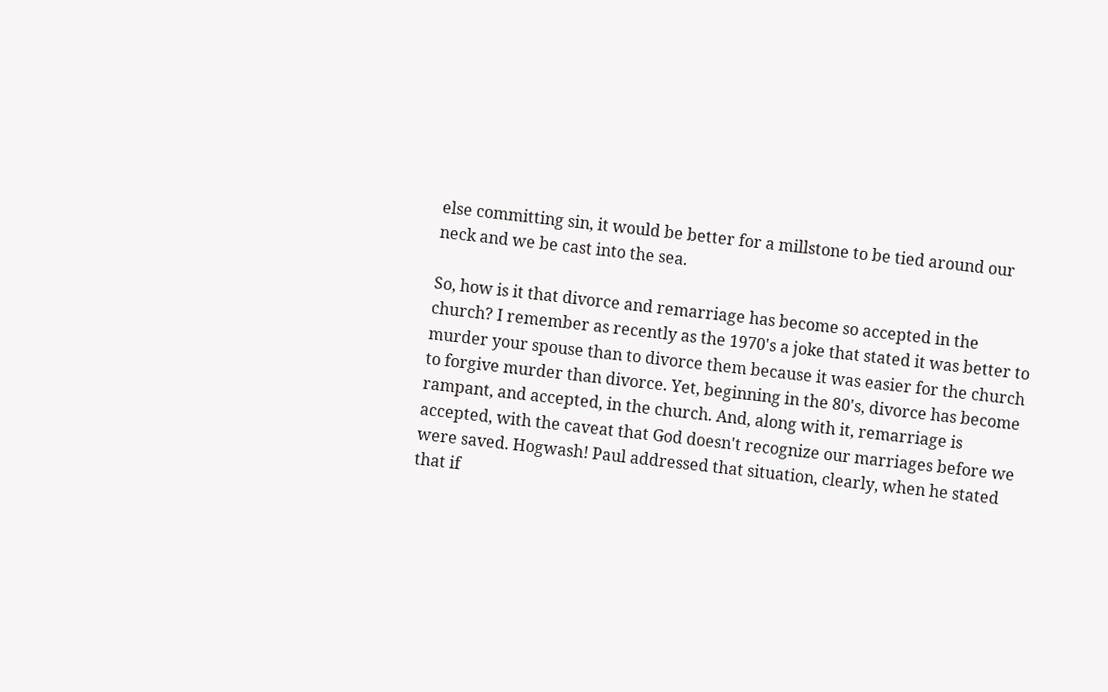else committing sin, it would be better for a millstone to be tied around our neck and we be cast into the sea.

So, how is it that divorce and remarriage has become so accepted in the church? I remember as recently as the 1970's a joke that stated it was better to murder your spouse than to divorce them because it was easier for the church to forgive murder than divorce. Yet, beginning in the 80's, divorce has become rampant, and accepted, in the church. And, along with it, remarriage is accepted, with the caveat that God doesn't recognize our marriages before we were saved. Hogwash! Paul addressed that situation, clearly, when he stated that if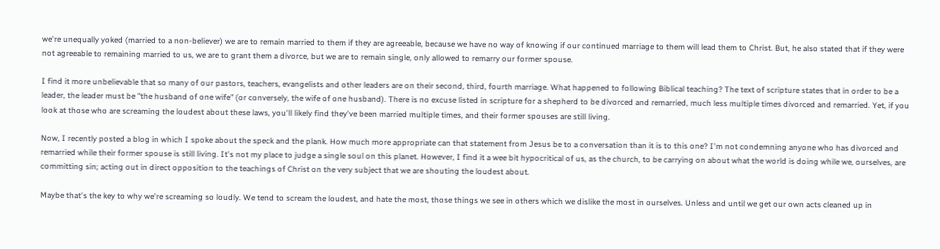we're unequally yoked (married to a non-believer) we are to remain married to them if they are agreeable, because we have no way of knowing if our continued marriage to them will lead them to Christ. But, he also stated that if they were not agreeable to remaining married to us, we are to grant them a divorce, but we are to remain single, only allowed to remarry our former spouse.

I find it more unbelievable that so many of our pastors, teachers, evangelists and other leaders are on their second, third, fourth marriage. What happened to following Biblical teaching? The text of scripture states that in order to be a leader, the leader must be "the husband of one wife" (or conversely, the wife of one husband). There is no excuse listed in scripture for a shepherd to be divorced and remarried, much less multiple times divorced and remarried. Yet, if you look at those who are screaming the loudest about these laws, you'll likely find they've been married multiple times, and their former spouses are still living.

Now, I recently posted a blog in which I spoke about the speck and the plank. How much more appropriate can that statement from Jesus be to a conversation than it is to this one? I'm not condemning anyone who has divorced and remarried while their former spouse is still living. It's not my place to judge a single soul on this planet. However, I find it a wee bit hypocritical of us, as the church, to be carrying on about what the world is doing while we, ourselves, are committing sin; acting out in direct opposition to the teachings of Christ on the very subject that we are shouting the loudest about.

Maybe that's the key to why we're screaming so loudly. We tend to scream the loudest, and hate the most, those things we see in others which we dislike the most in ourselves. Unless and until we get our own acts cleaned up in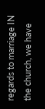regards to marriage IN the church, we have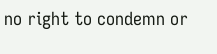no right to condemn or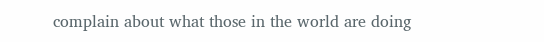complain about what those in the world are doing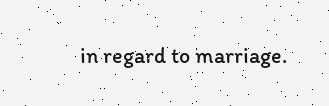in regard to marriage.